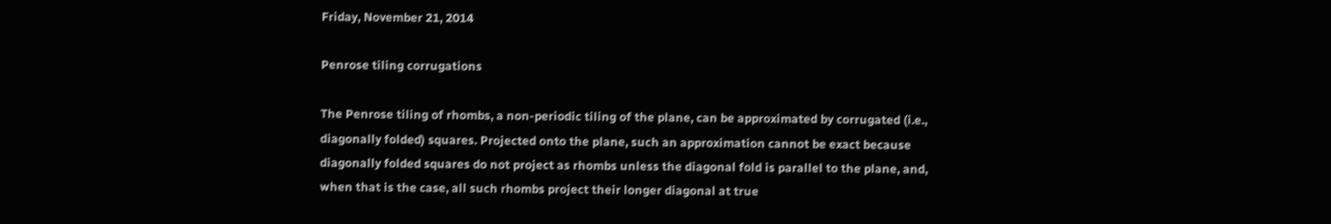Friday, November 21, 2014

Penrose tiling corrugations

The Penrose tiling of rhombs, a non-periodic tiling of the plane, can be approximated by corrugated (i.e., diagonally folded) squares. Projected onto the plane, such an approximation cannot be exact because diagonally folded squares do not project as rhombs unless the diagonal fold is parallel to the plane, and, when that is the case, all such rhombs project their longer diagonal at true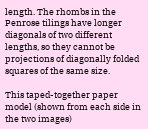length. The rhombs in the Penrose tilings have longer diagonals of two different lengths, so they cannot be projections of diagonally folded squares of the same size.

This taped-together paper model (shown from each side in the two images)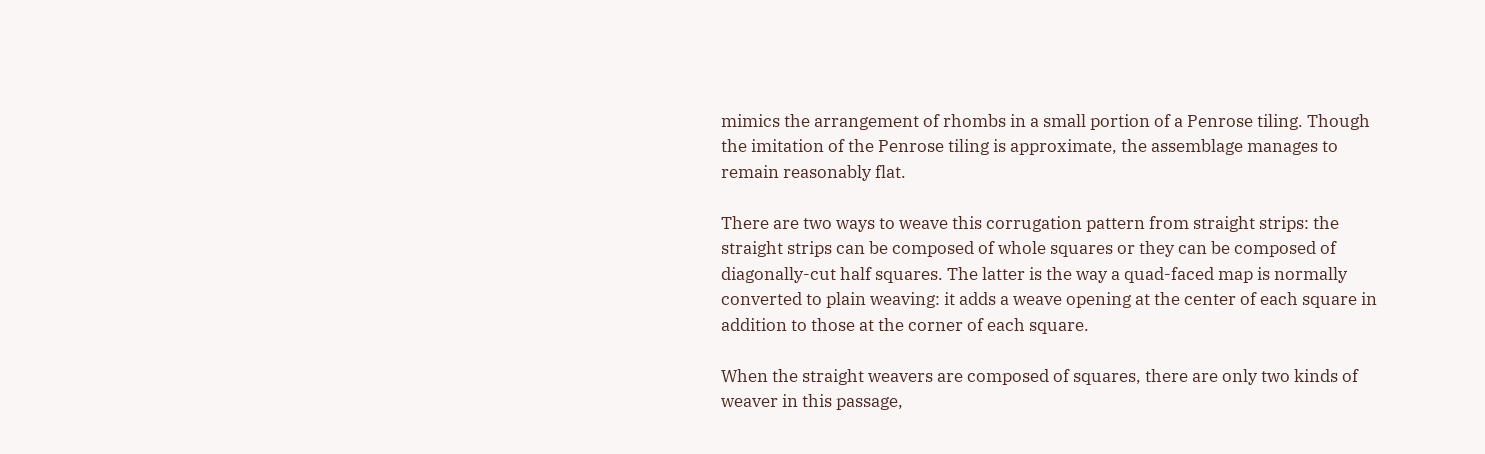mimics the arrangement of rhombs in a small portion of a Penrose tiling. Though the imitation of the Penrose tiling is approximate, the assemblage manages to remain reasonably flat.

There are two ways to weave this corrugation pattern from straight strips: the straight strips can be composed of whole squares or they can be composed of diagonally-cut half squares. The latter is the way a quad-faced map is normally converted to plain weaving: it adds a weave opening at the center of each square in addition to those at the corner of each square.

When the straight weavers are composed of squares, there are only two kinds of weaver in this passage,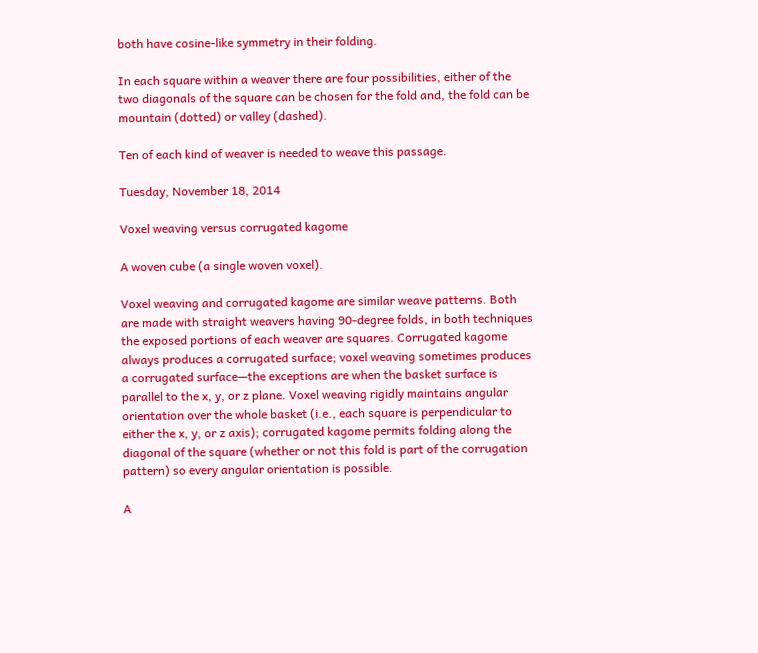both have cosine-like symmetry in their folding.

In each square within a weaver there are four possibilities, either of the two diagonals of the square can be chosen for the fold and, the fold can be mountain (dotted) or valley (dashed).

Ten of each kind of weaver is needed to weave this passage.

Tuesday, November 18, 2014

Voxel weaving versus corrugated kagome

A woven cube (a single woven voxel).

Voxel weaving and corrugated kagome are similar weave patterns. Both are made with straight weavers having 90-degree folds, in both techniques the exposed portions of each weaver are squares. Corrugated kagome always produces a corrugated surface; voxel weaving sometimes produces a corrugated surface—the exceptions are when the basket surface is parallel to the x, y, or z plane. Voxel weaving rigidly maintains angular orientation over the whole basket (i.e., each square is perpendicular to either the x, y, or z axis); corrugated kagome permits folding along the diagonal of the square (whether or not this fold is part of the corrugation pattern) so every angular orientation is possible.

A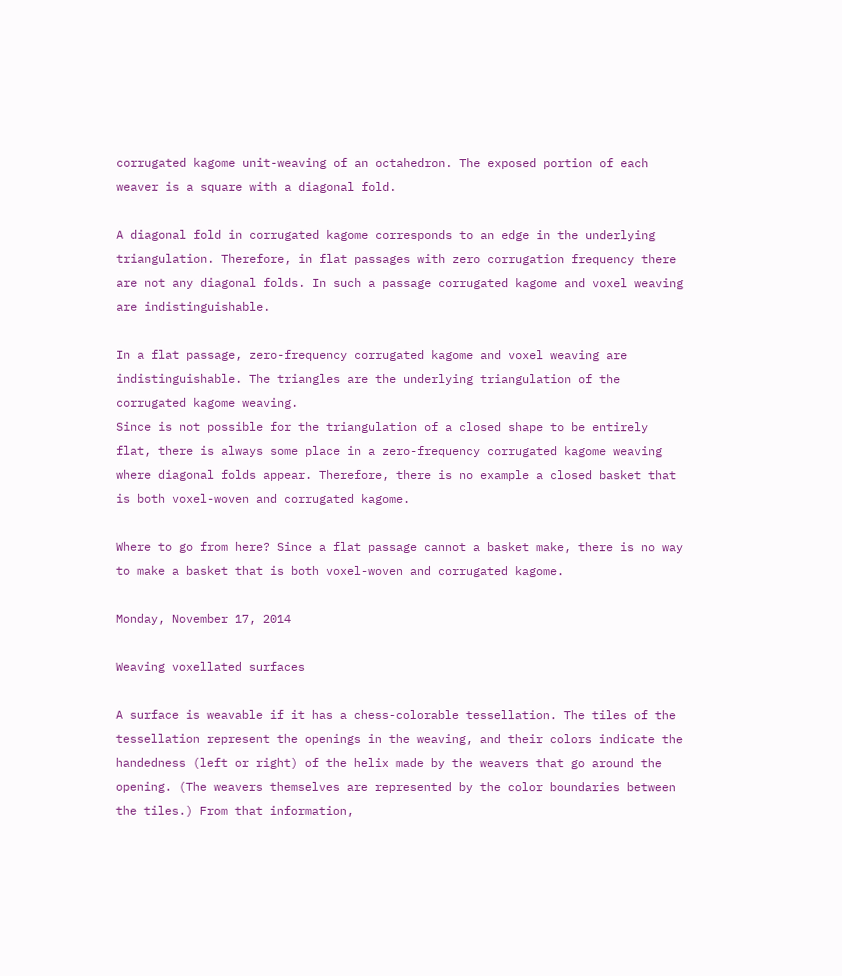corrugated kagome unit-weaving of an octahedron. The exposed portion of each weaver is a square with a diagonal fold.

A diagonal fold in corrugated kagome corresponds to an edge in the underlying triangulation. Therefore, in flat passages with zero corrugation frequency there are not any diagonal folds. In such a passage corrugated kagome and voxel weaving are indistinguishable.

In a flat passage, zero-frequency corrugated kagome and voxel weaving are indistinguishable. The triangles are the underlying triangulation of the corrugated kagome weaving.
Since is not possible for the triangulation of a closed shape to be entirely flat, there is always some place in a zero-frequency corrugated kagome weaving where diagonal folds appear. Therefore, there is no example a closed basket that is both voxel-woven and corrugated kagome.

Where to go from here? Since a flat passage cannot a basket make, there is no way to make a basket that is both voxel-woven and corrugated kagome.

Monday, November 17, 2014

Weaving voxellated surfaces

A surface is weavable if it has a chess-colorable tessellation. The tiles of the tessellation represent the openings in the weaving, and their colors indicate the handedness (left or right) of the helix made by the weavers that go around the opening. (The weavers themselves are represented by the color boundaries between the tiles.) From that information,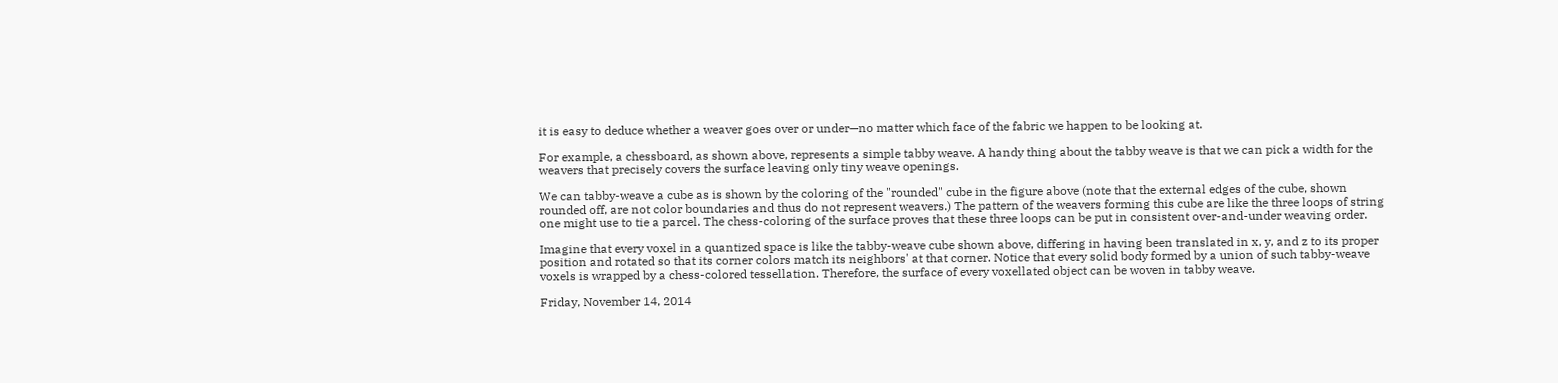it is easy to deduce whether a weaver goes over or under—no matter which face of the fabric we happen to be looking at.

For example, a chessboard, as shown above, represents a simple tabby weave. A handy thing about the tabby weave is that we can pick a width for the weavers that precisely covers the surface leaving only tiny weave openings.

We can tabby-weave a cube as is shown by the coloring of the "rounded" cube in the figure above (note that the external edges of the cube, shown rounded off, are not color boundaries and thus do not represent weavers.) The pattern of the weavers forming this cube are like the three loops of string one might use to tie a parcel. The chess-coloring of the surface proves that these three loops can be put in consistent over-and-under weaving order.

Imagine that every voxel in a quantized space is like the tabby-weave cube shown above, differing in having been translated in x, y, and z to its proper position and rotated so that its corner colors match its neighbors' at that corner. Notice that every solid body formed by a union of such tabby-weave voxels is wrapped by a chess-colored tessellation. Therefore, the surface of every voxellated object can be woven in tabby weave.

Friday, November 14, 2014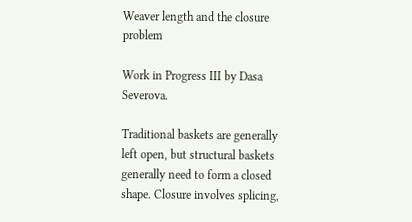Weaver length and the closure problem

Work in Progress III by Dasa Severova.

Traditional baskets are generally left open, but structural baskets generally need to form a closed shape. Closure involves splicing,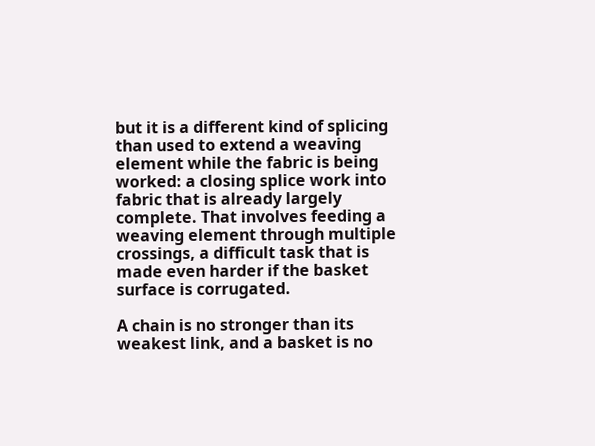but it is a different kind of splicing than used to extend a weaving element while the fabric is being worked: a closing splice work into fabric that is already largely complete. That involves feeding a weaving element through multiple crossings, a difficult task that is made even harder if the basket surface is corrugated.

A chain is no stronger than its weakest link, and a basket is no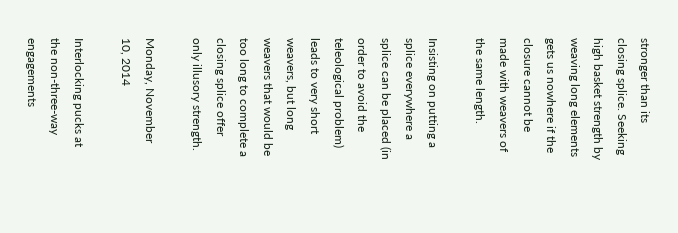stronger than its closing splice. Seeking high basket strength by weaving long elements gets us nowhere if the closure cannot be made with weavers of the same length.

Insisting on putting a splice everywhere a splice can be placed (in order to avoid the teleological problem) leads to very short weavers, but long weavers that would be too long to complete a closing splice offer only illusory strength.

Monday, November 10, 2014

Interlocking pucks at the non-three-way engagements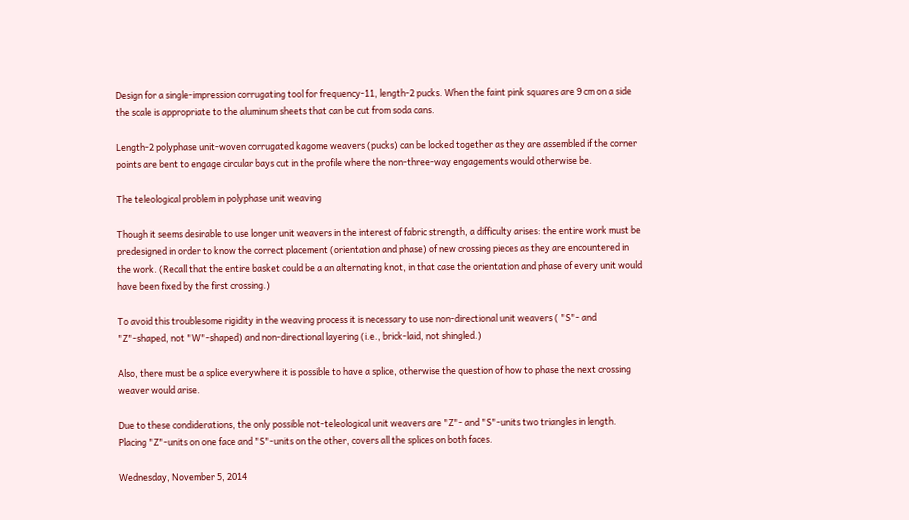Design for a single-impression corrugating tool for frequency-11, length-2 pucks. When the faint pink squares are 9 cm on a side the scale is appropriate to the aluminum sheets that can be cut from soda cans.

Length-2 polyphase unit-woven corrugated kagome weavers (pucks) can be locked together as they are assembled if the corner points are bent to engage circular bays cut in the profile where the non-three-way engagements would otherwise be.

The teleological problem in polyphase unit weaving

Though it seems desirable to use longer unit weavers in the interest of fabric strength, a difficulty arises: the entire work must be predesigned in order to know the correct placement (orientation and phase) of new crossing pieces as they are encountered in the work. (Recall that the entire basket could be a an alternating knot, in that case the orientation and phase of every unit would have been fixed by the first crossing.)

To avoid this troublesome rigidity in the weaving process it is necessary to use non-directional unit weavers ( "S"- and "Z"-shaped, not "W"-shaped) and non-directional layering (i.e., brick-laid, not shingled.)

Also, there must be a splice everywhere it is possible to have a splice, otherwise the question of how to phase the next crossing weaver would arise.

Due to these condiderations, the only possible not-teleological unit weavers are "Z"- and "S"-units two triangles in length. Placing "Z"-units on one face and "S"-units on the other, covers all the splices on both faces.

Wednesday, November 5, 2014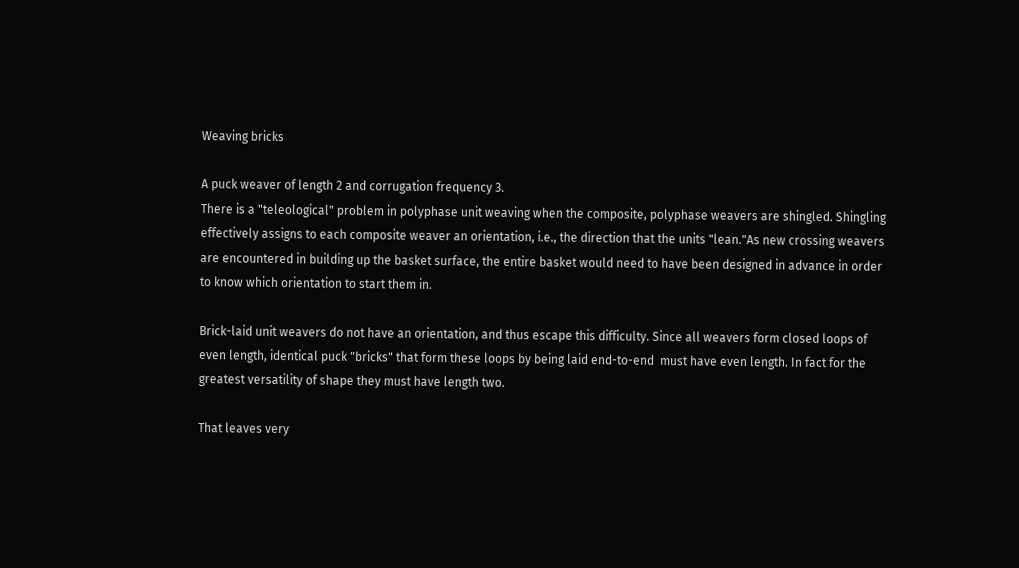Weaving bricks

A puck weaver of length 2 and corrugation frequency 3.
There is a "teleological" problem in polyphase unit weaving when the composite, polyphase weavers are shingled. Shingling effectively assigns to each composite weaver an orientation, i.e., the direction that the units "lean."As new crossing weavers are encountered in building up the basket surface, the entire basket would need to have been designed in advance in order to know which orientation to start them in.

Brick-laid unit weavers do not have an orientation, and thus escape this difficulty. Since all weavers form closed loops of even length, identical puck "bricks" that form these loops by being laid end-to-end  must have even length. In fact for the greatest versatility of shape they must have length two.

That leaves very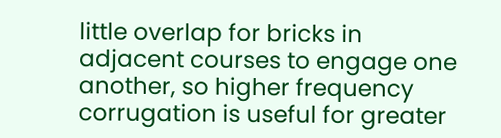little overlap for bricks in adjacent courses to engage one another, so higher frequency corrugation is useful for greater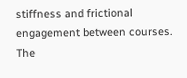stiffness and frictional engagement between courses. The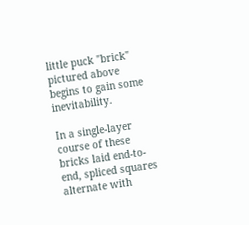little puck "brick" pictured above begins to gain some inevitability.

In a single-layer course of these bricks laid end-to-end, spliced squares alternate with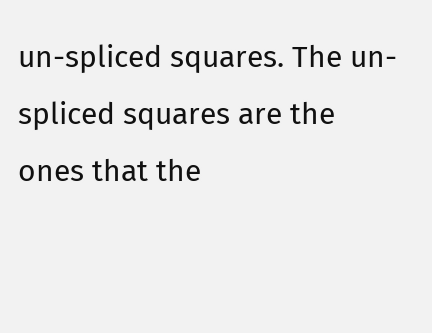un-spliced squares. The un-spliced squares are the ones that the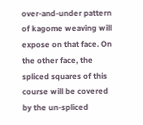over-and-under pattern of kagome weaving will expose on that face. On the other face, the spliced squares of this course will be covered by the un-spliced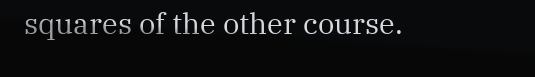squares of the other course.